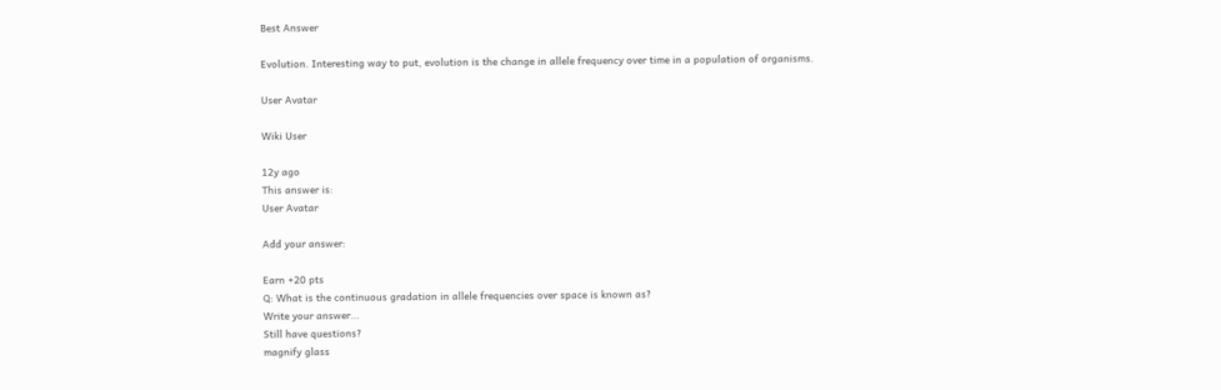Best Answer

Evolution. Interesting way to put, evolution is the change in allele frequency over time in a population of organisms.

User Avatar

Wiki User

12y ago
This answer is:
User Avatar

Add your answer:

Earn +20 pts
Q: What is the continuous gradation in allele frequencies over space is known as?
Write your answer...
Still have questions?
magnify glass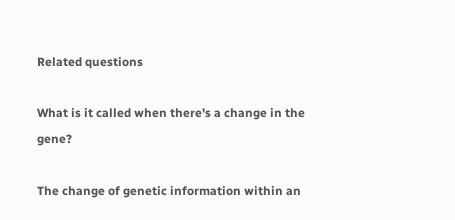Related questions

What is it called when there's a change in the gene?

The change of genetic information within an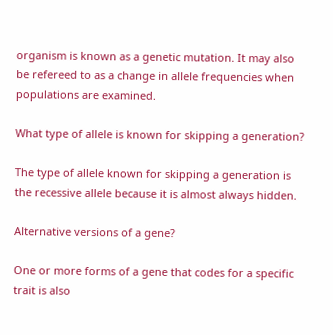organism is known as a genetic mutation. It may also be refereed to as a change in allele frequencies when populations are examined.

What type of allele is known for skipping a generation?

The type of allele known for skipping a generation is the recessive allele because it is almost always hidden.

Alternative versions of a gene?

One or more forms of a gene that codes for a specific trait is also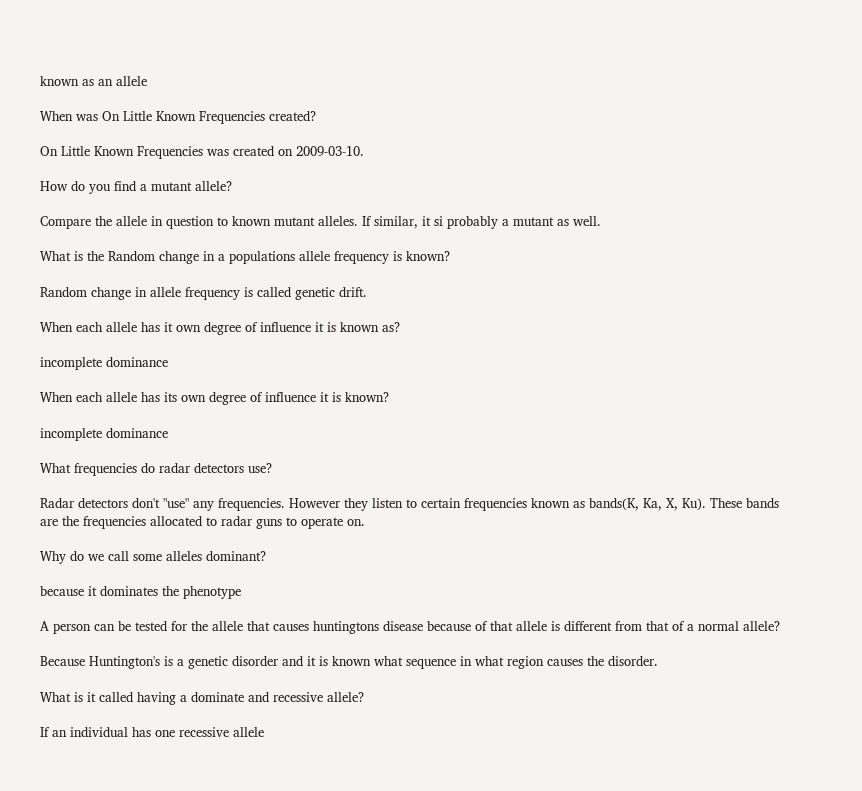known as an allele

When was On Little Known Frequencies created?

On Little Known Frequencies was created on 2009-03-10.

How do you find a mutant allele?

Compare the allele in question to known mutant alleles. If similar, it si probably a mutant as well.

What is the Random change in a populations allele frequency is known?

Random change in allele frequency is called genetic drift.

When each allele has it own degree of influence it is known as?

incomplete dominance

When each allele has its own degree of influence it is known?

incomplete dominance

What frequencies do radar detectors use?

Radar detectors don't "use" any frequencies. However they listen to certain frequencies known as bands(K, Ka, X, Ku). These bands are the frequencies allocated to radar guns to operate on.

Why do we call some alleles dominant?

because it dominates the phenotype

A person can be tested for the allele that causes huntingtons disease because of that allele is different from that of a normal allele?

Because Huntington's is a genetic disorder and it is known what sequence in what region causes the disorder.

What is it called having a dominate and recessive allele?

If an individual has one recessive allele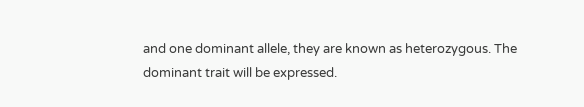and one dominant allele, they are known as heterozygous. The dominant trait will be expressed.